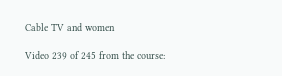Cable TV and women

Video 239 of 245 from the course: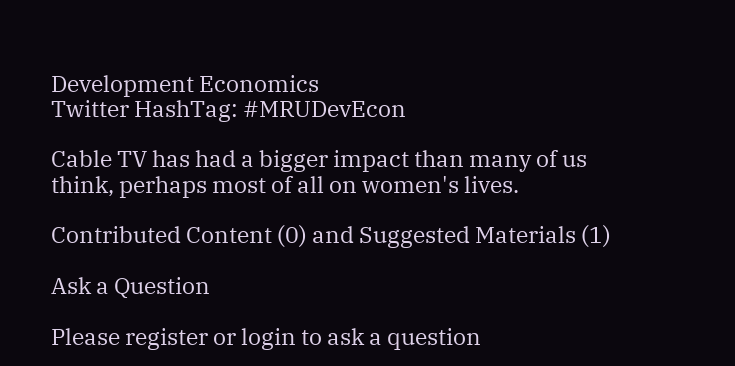Development Economics
Twitter HashTag: #MRUDevEcon

Cable TV has had a bigger impact than many of us think, perhaps most of all on women's lives.

Contributed Content (0) and Suggested Materials (1)

Ask a Question

Please register or login to ask a question